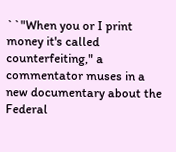``"When you or I print money it's called counterfeiting," a commentator muses in a new documentary about the Federal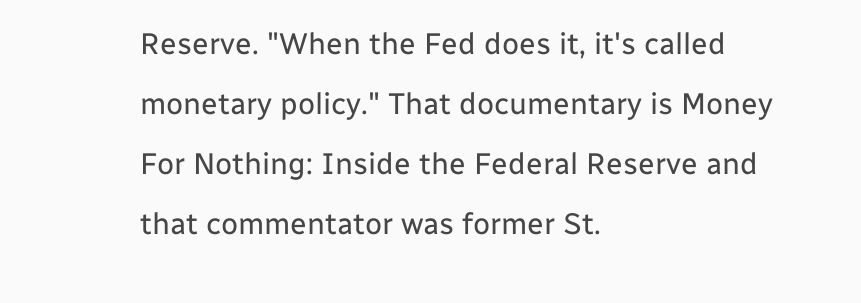Reserve. "When the Fed does it, it's called monetary policy." That documentary is Money For Nothing: Inside the Federal Reserve and that commentator was former St.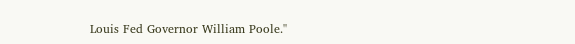Louis Fed Governor William Poole.''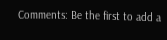Comments: Be the first to add a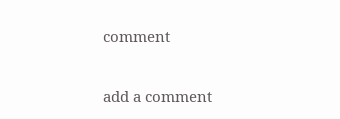comment

add a comment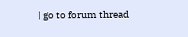| go to forum thread